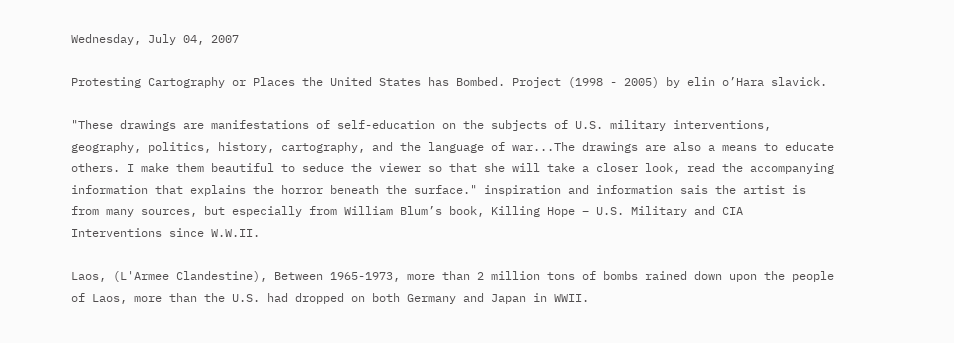Wednesday, July 04, 2007

Protesting Cartography or Places the United States has Bombed. Project (1998 - 2005) by elin o’Hara slavick.

"These drawings are manifestations of self-education on the subjects of U.S. military interventions, geography, politics, history, cartography, and the language of war...The drawings are also a means to educate others. I make them beautiful to seduce the viewer so that she will take a closer look, read the accompanying information that explains the horror beneath the surface." inspiration and information sais the artist is from many sources, but especially from William Blum’s book, Killing Hope – U.S. Military and CIA Interventions since W.W.II.

Laos, (L'Armee Clandestine), Between 1965-1973, more than 2 million tons of bombs rained down upon the people of Laos, more than the U.S. had dropped on both Germany and Japan in WWII.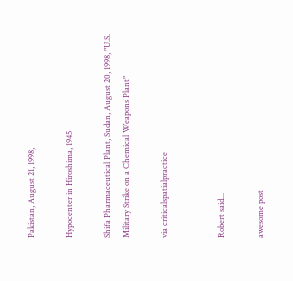Pakistan, August 21, 1998,

Hypocenter in Hiroshima, 1945

Shifa Pharmaceutical Plant, Sudan, August 20, 1998, "U.S. Military Strike on a Chemical Weapons Plant"

via criticalspatialpractice


Robert said...

awesome post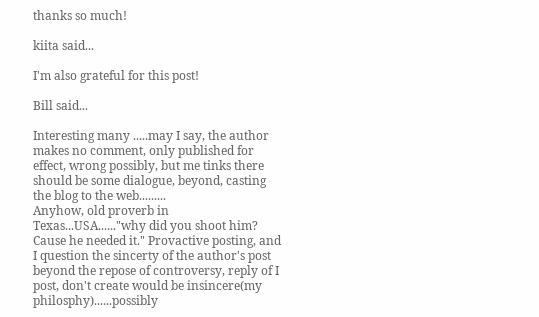thanks so much!

kiita said...

I'm also grateful for this post!

Bill said...

Interesting many .....may I say, the author makes no comment, only published for effect, wrong possibly, but me tinks there should be some dialogue, beyond, casting the blog to the web.........
Anyhow, old proverb in Texas...USA......"why did you shoot him? Cause he needed it." Provactive posting, and I question the sincerty of the author's post beyond the repose of controversy, reply of I post, don't create would be insincere(my philosphy)......possibly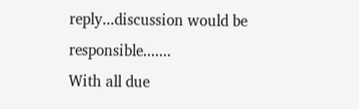reply...discussion would be responsible.......
With all due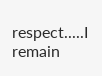respect.....I remain